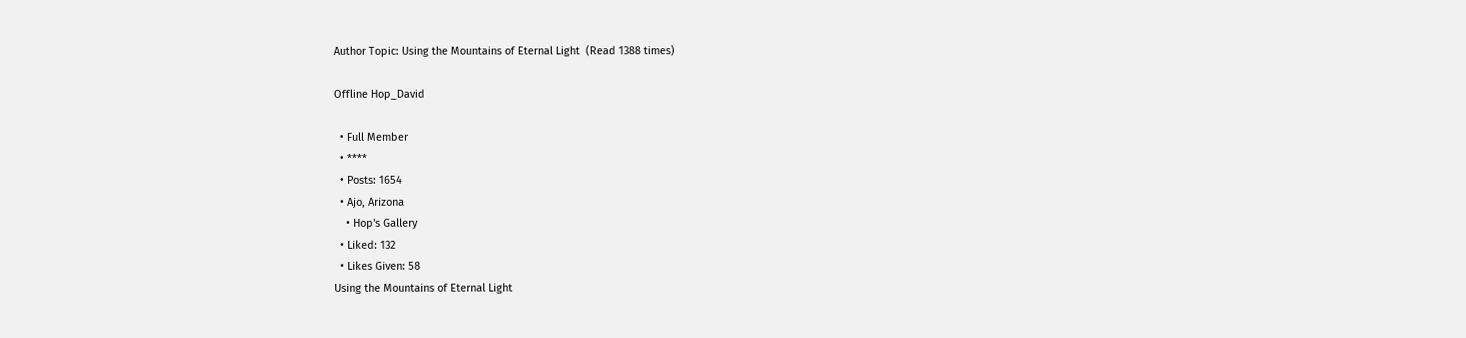Author Topic: Using the Mountains of Eternal Light  (Read 1388 times)

Offline Hop_David

  • Full Member
  • ****
  • Posts: 1654
  • Ajo, Arizona
    • Hop's Gallery
  • Liked: 132
  • Likes Given: 58
Using the Mountains of Eternal Light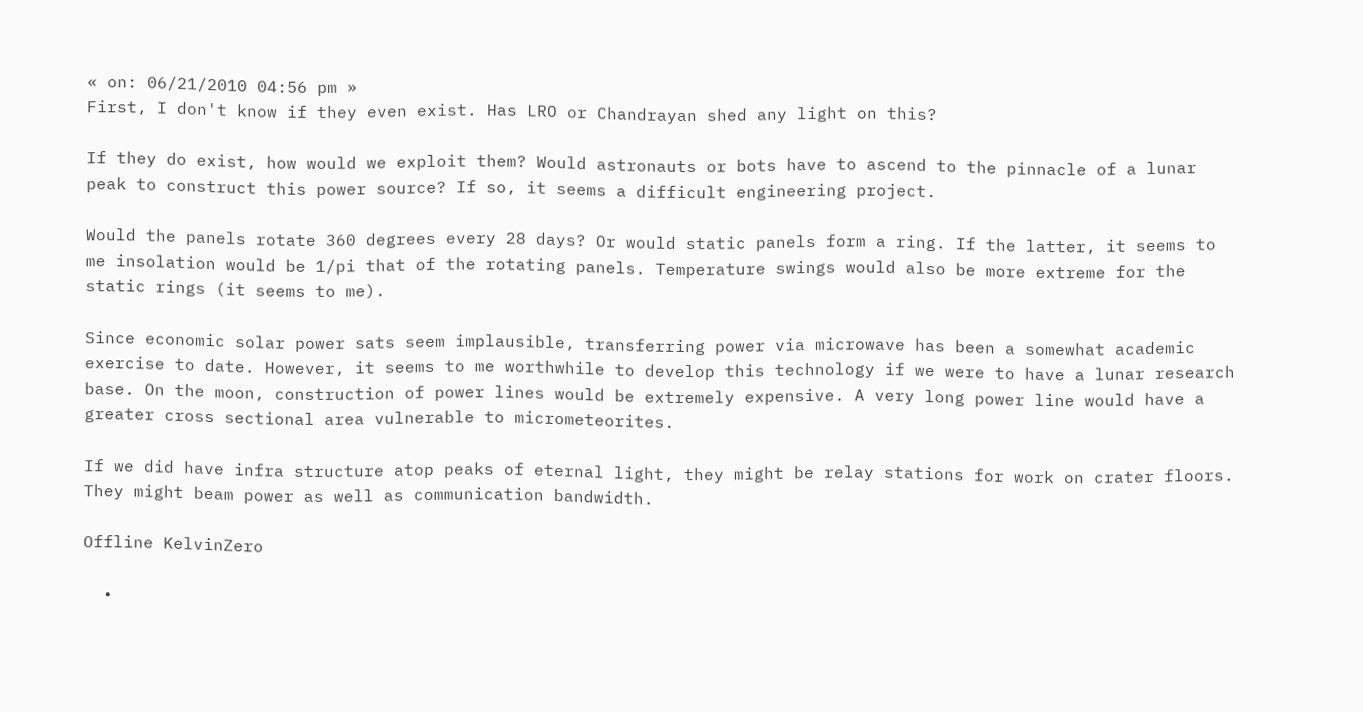« on: 06/21/2010 04:56 pm »
First, I don't know if they even exist. Has LRO or Chandrayan shed any light on this?

If they do exist, how would we exploit them? Would astronauts or bots have to ascend to the pinnacle of a lunar peak to construct this power source? If so, it seems a difficult engineering project.

Would the panels rotate 360 degrees every 28 days? Or would static panels form a ring. If the latter, it seems to me insolation would be 1/pi that of the rotating panels. Temperature swings would also be more extreme for the static rings (it seems to me).

Since economic solar power sats seem implausible, transferring power via microwave has been a somewhat academic exercise to date. However, it seems to me worthwhile to develop this technology if we were to have a lunar research base. On the moon, construction of power lines would be extremely expensive. A very long power line would have a greater cross sectional area vulnerable to micrometeorites.

If we did have infra structure atop peaks of eternal light, they might be relay stations for work on crater floors. They might beam power as well as communication bandwidth.

Offline KelvinZero

  •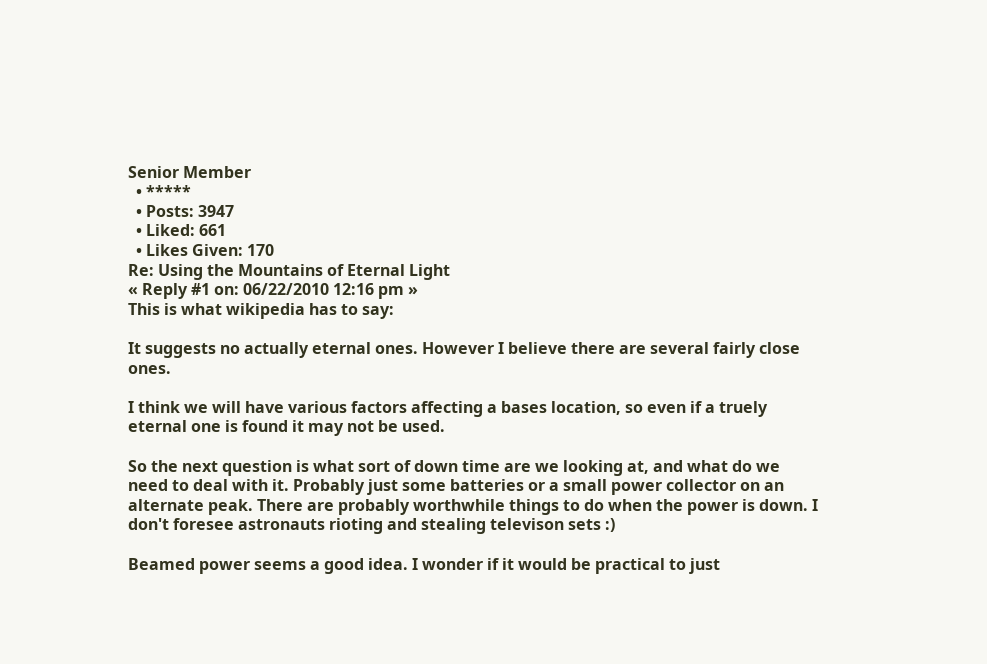Senior Member
  • *****
  • Posts: 3947
  • Liked: 661
  • Likes Given: 170
Re: Using the Mountains of Eternal Light
« Reply #1 on: 06/22/2010 12:16 pm »
This is what wikipedia has to say:

It suggests no actually eternal ones. However I believe there are several fairly close ones.

I think we will have various factors affecting a bases location, so even if a truely eternal one is found it may not be used.

So the next question is what sort of down time are we looking at, and what do we need to deal with it. Probably just some batteries or a small power collector on an alternate peak. There are probably worthwhile things to do when the power is down. I don't foresee astronauts rioting and stealing televison sets :)

Beamed power seems a good idea. I wonder if it would be practical to just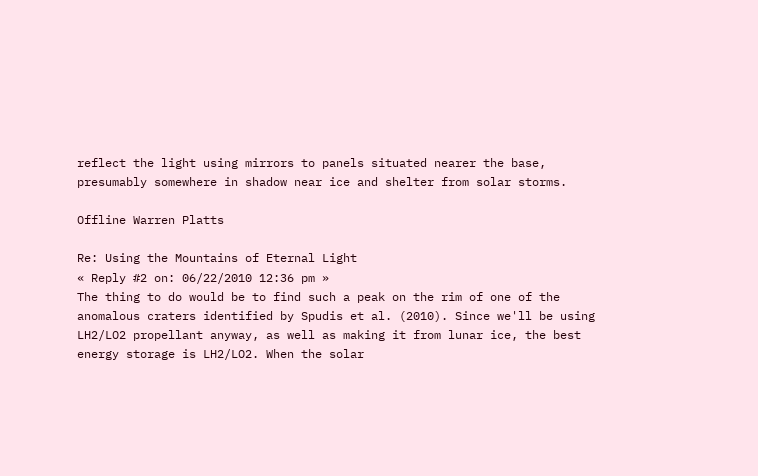reflect the light using mirrors to panels situated nearer the base, presumably somewhere in shadow near ice and shelter from solar storms.

Offline Warren Platts

Re: Using the Mountains of Eternal Light
« Reply #2 on: 06/22/2010 12:36 pm »
The thing to do would be to find such a peak on the rim of one of the anomalous craters identified by Spudis et al. (2010). Since we'll be using LH2/LO2 propellant anyway, as well as making it from lunar ice, the best energy storage is LH2/LO2. When the solar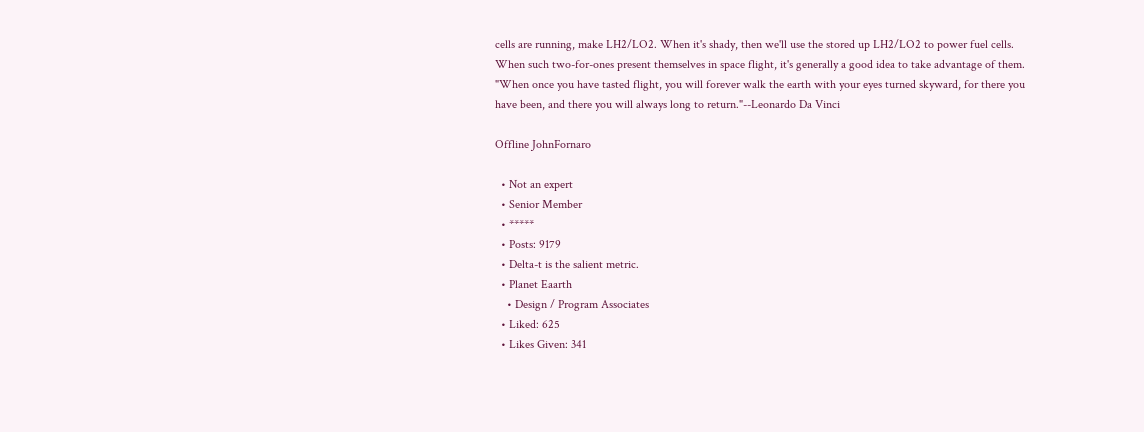cells are running, make LH2/LO2. When it's shady, then we'll use the stored up LH2/LO2 to power fuel cells. When such two-for-ones present themselves in space flight, it's generally a good idea to take advantage of them.
"When once you have tasted flight, you will forever walk the earth with your eyes turned skyward, for there you have been, and there you will always long to return."--Leonardo Da Vinci

Offline JohnFornaro

  • Not an expert
  • Senior Member
  • *****
  • Posts: 9179
  • Delta-t is the salient metric.
  • Planet Eaarth
    • Design / Program Associates
  • Liked: 625
  • Likes Given: 341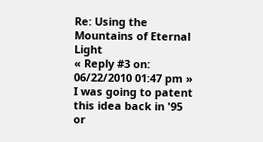Re: Using the Mountains of Eternal Light
« Reply #3 on: 06/22/2010 01:47 pm »
I was going to patent this idea back in '95 or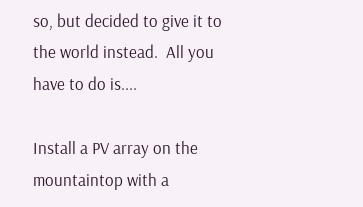so, but decided to give it to the world instead.  All you have to do is....

Install a PV array on the mountaintop with a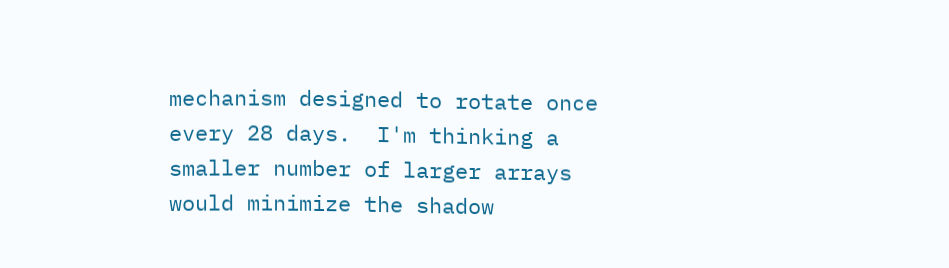mechanism designed to rotate once every 28 days.  I'm thinking a smaller number of larger arrays would minimize the shadow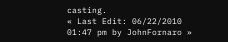casting.
« Last Edit: 06/22/2010 01:47 pm by JohnFornaro »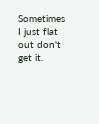Sometimes I just flat out don't get it.